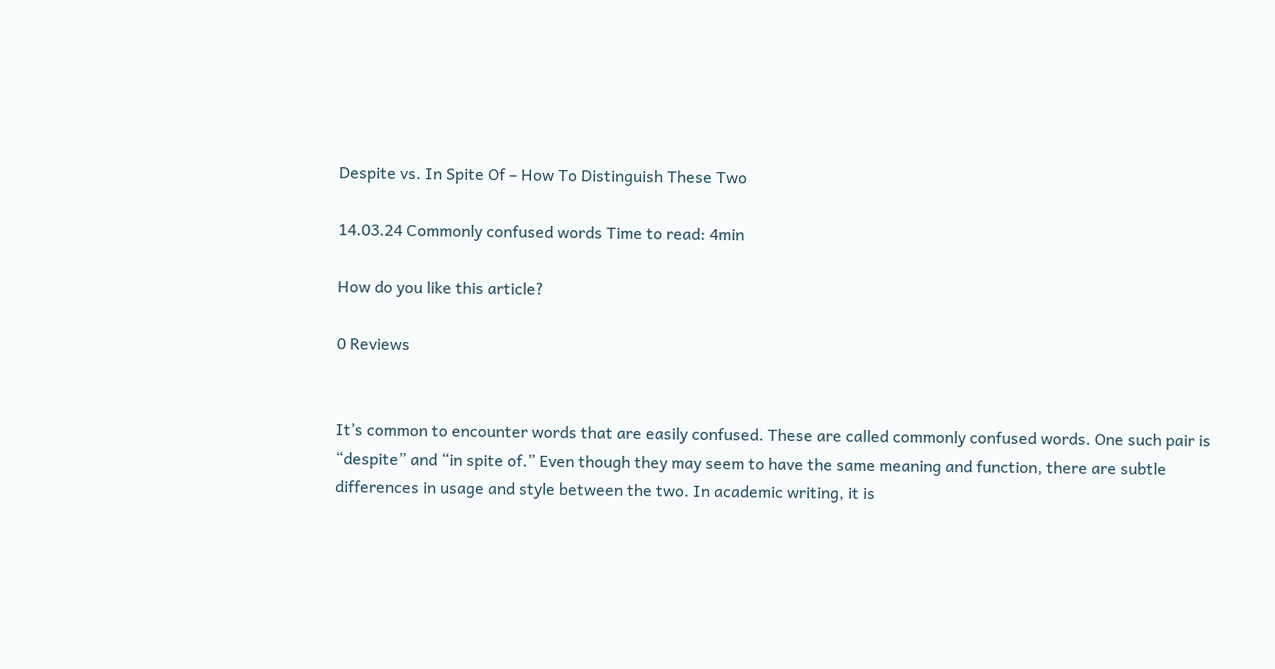Despite vs. In Spite Of – How To Distinguish These Two

14.03.24 Commonly confused words Time to read: 4min

How do you like this article?

0 Reviews


It’s common to encounter words that are easily confused. These are called commonly confused words. One such pair is “despite” and “in spite of.” Even though they may seem to have the same meaning and function, there are subtle differences in usage and style between the two. In academic writing, it is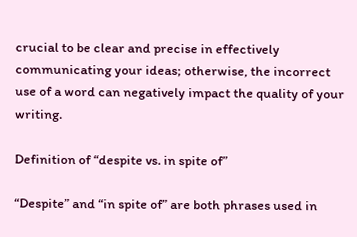crucial to be clear and precise in effectively communicating your ideas; otherwise, the incorrect use of a word can negatively impact the quality of your writing.

Definition of “despite vs. in spite of”

“Despite” and “in spite of” are both phrases used in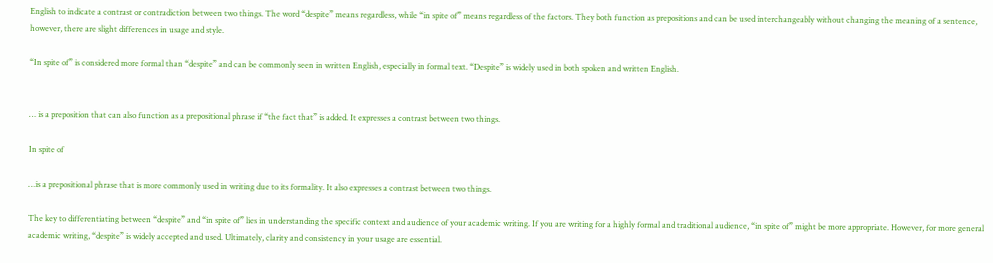English to indicate a contrast or contradiction between two things. The word “despite” means regardless, while “in spite of” means regardless of the factors. They both function as prepositions and can be used interchangeably without changing the meaning of a sentence, however, there are slight differences in usage and style.

“In spite of” is considered more formal than “despite” and can be commonly seen in written English, especially in formal text. “Despite” is widely used in both spoken and written English.


… is a preposition that can also function as a prepositional phrase if “the fact that” is added. It expresses a contrast between two things.

In spite of

…is a prepositional phrase that is more commonly used in writing due to its formality. It also expresses a contrast between two things.

The key to differentiating between “despite” and “in spite of” lies in understanding the specific context and audience of your academic writing. If you are writing for a highly formal and traditional audience, “in spite of” might be more appropriate. However, for more general academic writing, “despite” is widely accepted and used. Ultimately, clarity and consistency in your usage are essential.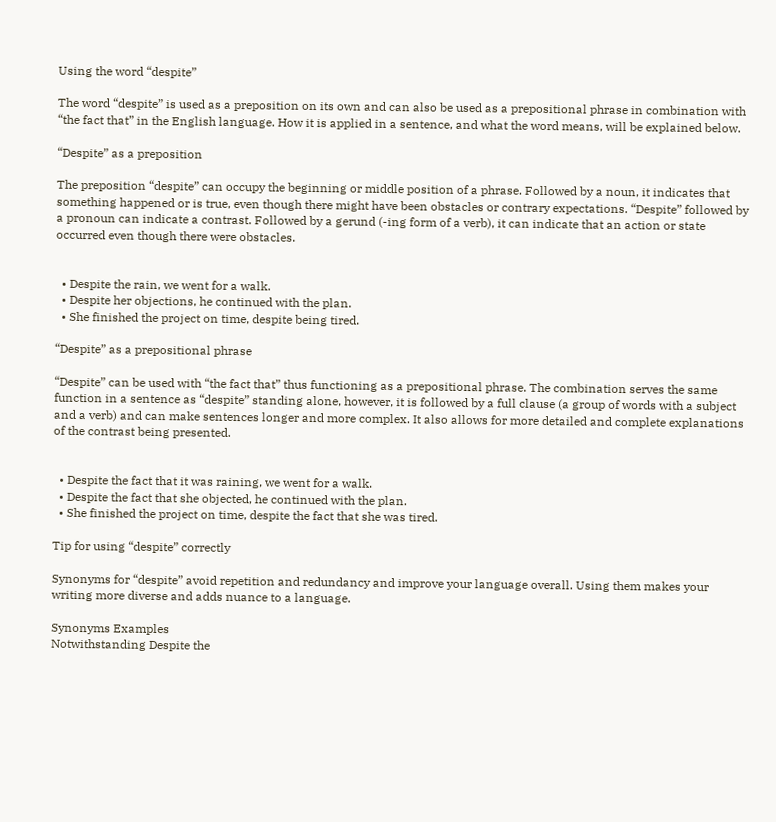Using the word “despite”

The word “despite” is used as a preposition on its own and can also be used as a prepositional phrase in combination with “the fact that” in the English language. How it is applied in a sentence, and what the word means, will be explained below.

“Despite” as a preposition

The preposition “despite” can occupy the beginning or middle position of a phrase. Followed by a noun, it indicates that something happened or is true, even though there might have been obstacles or contrary expectations. “Despite” followed by a pronoun can indicate a contrast. Followed by a gerund (-ing form of a verb), it can indicate that an action or state occurred even though there were obstacles.


  • Despite the rain, we went for a walk.
  • Despite her objections, he continued with the plan.
  • She finished the project on time, despite being tired.

“Despite” as a prepositional phrase

“Despite” can be used with “the fact that” thus functioning as a prepositional phrase. The combination serves the same function in a sentence as “despite” standing alone, however, it is followed by a full clause (a group of words with a subject and a verb) and can make sentences longer and more complex. It also allows for more detailed and complete explanations of the contrast being presented.


  • Despite the fact that it was raining, we went for a walk.
  • Despite the fact that she objected, he continued with the plan.
  • She finished the project on time, despite the fact that she was tired.

Tip for using “despite” correctly

Synonyms for “despite” avoid repetition and redundancy and improve your language overall. Using them makes your writing more diverse and adds nuance to a language.

Synonyms Examples
Notwithstanding Despite the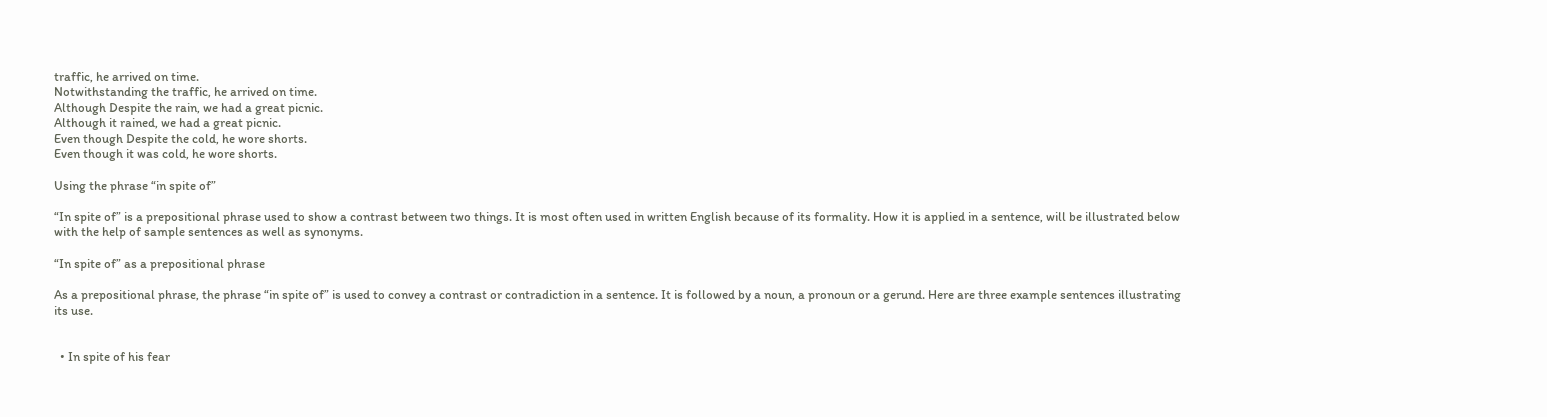traffic, he arrived on time.
Notwithstanding the traffic, he arrived on time.
Although Despite the rain, we had a great picnic.
Although it rained, we had a great picnic.
Even though Despite the cold, he wore shorts.
Even though it was cold, he wore shorts.

Using the phrase “in spite of”

“In spite of” is a prepositional phrase used to show a contrast between two things. It is most often used in written English because of its formality. How it is applied in a sentence, will be illustrated below with the help of sample sentences as well as synonyms.

“In spite of” as a prepositional phrase

As a prepositional phrase, the phrase “in spite of” is used to convey a contrast or contradiction in a sentence. It is followed by a noun, a pronoun or a gerund. Here are three example sentences illustrating its use.


  • In spite of his fear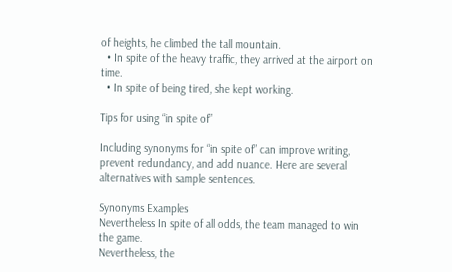of heights, he climbed the tall mountain.
  • In spite of the heavy traffic, they arrived at the airport on time.
  • In spite of being tired, she kept working.

Tips for using “in spite of”

Including synonyms for “in spite of” can improve writing, prevent redundancy, and add nuance. Here are several alternatives with sample sentences.

Synonyms Examples
Nevertheless In spite of all odds, the team managed to win the game.
Nevertheless, the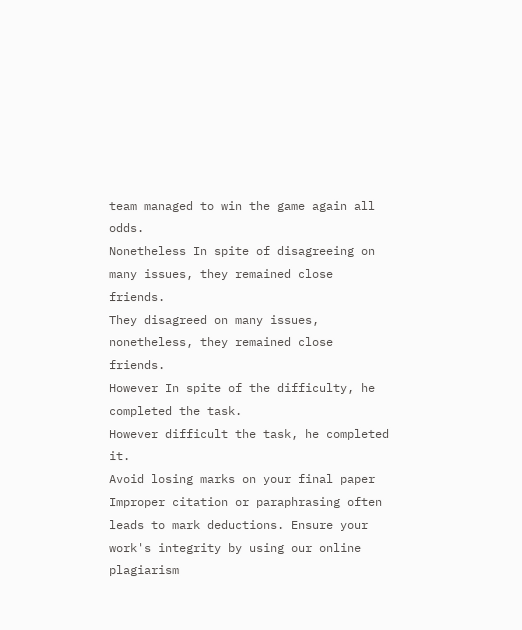team managed to win the game again all odds.
Nonetheless In spite of disagreeing on many issues, they remained close friends.
They disagreed on many issues, nonetheless, they remained close friends.
However In spite of the difficulty, he completed the task.
However difficult the task, he completed it.
Avoid losing marks on your final paper
Improper citation or paraphrasing often leads to mark deductions. Ensure your work's integrity by using our online plagiarism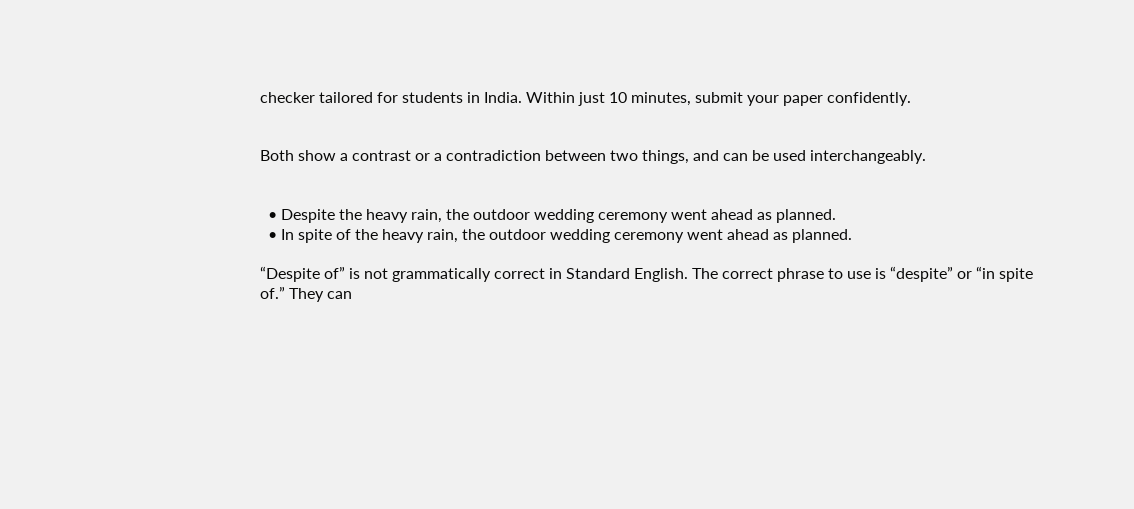checker tailored for students in India. Within just 10 minutes, submit your paper confidently.


Both show a contrast or a contradiction between two things, and can be used interchangeably.


  • Despite the heavy rain, the outdoor wedding ceremony went ahead as planned.
  • In spite of the heavy rain, the outdoor wedding ceremony went ahead as planned.

“Despite of” is not grammatically correct in Standard English. The correct phrase to use is “despite” or “in spite of.” They can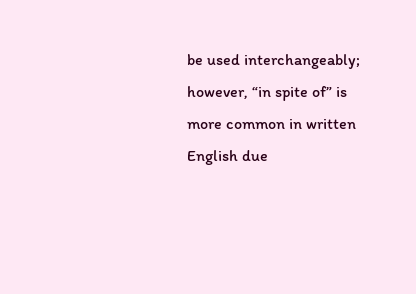be used interchangeably; however, “in spite of” is more common in written English due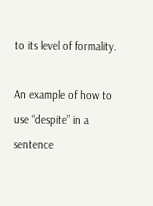to its level of formality.

An example of how to use “despite” in a sentence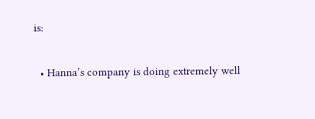is:

  • Hanna’s company is doing extremely well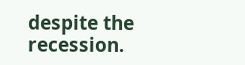despite the recession.